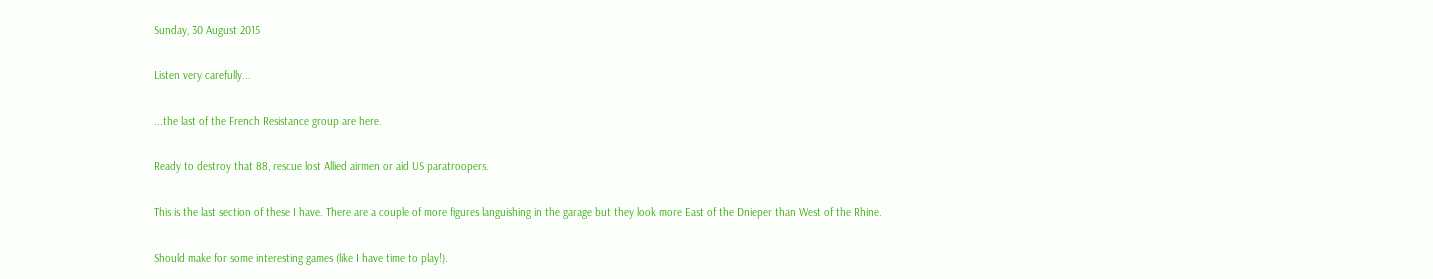Sunday, 30 August 2015

Listen very carefully...

...the last of the French Resistance group are here.

Ready to destroy that 88, rescue lost Allied airmen or aid US paratroopers.

This is the last section of these I have. There are a couple of more figures languishing in the garage but they look more East of the Dnieper than West of the Rhine.

Should make for some interesting games (like I have time to play!).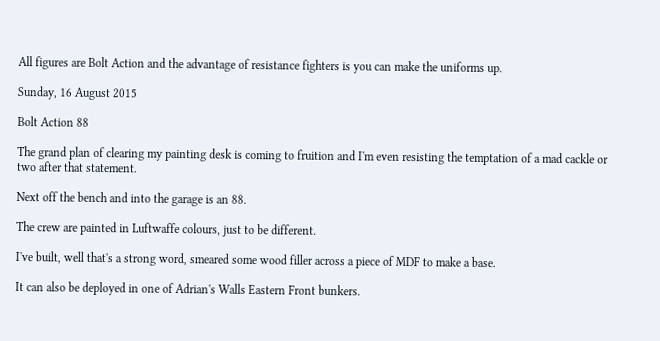All figures are Bolt Action and the advantage of resistance fighters is you can make the uniforms up.

Sunday, 16 August 2015

Bolt Action 88

The grand plan of clearing my painting desk is coming to fruition and I'm even resisting the temptation of a mad cackle or two after that statement.

Next off the bench and into the garage is an 88.

The crew are painted in Luftwaffe colours, just to be different.

I've built, well that's a strong word, smeared some wood filler across a piece of MDF to make a base.

It can also be deployed in one of Adrian's Walls Eastern Front bunkers.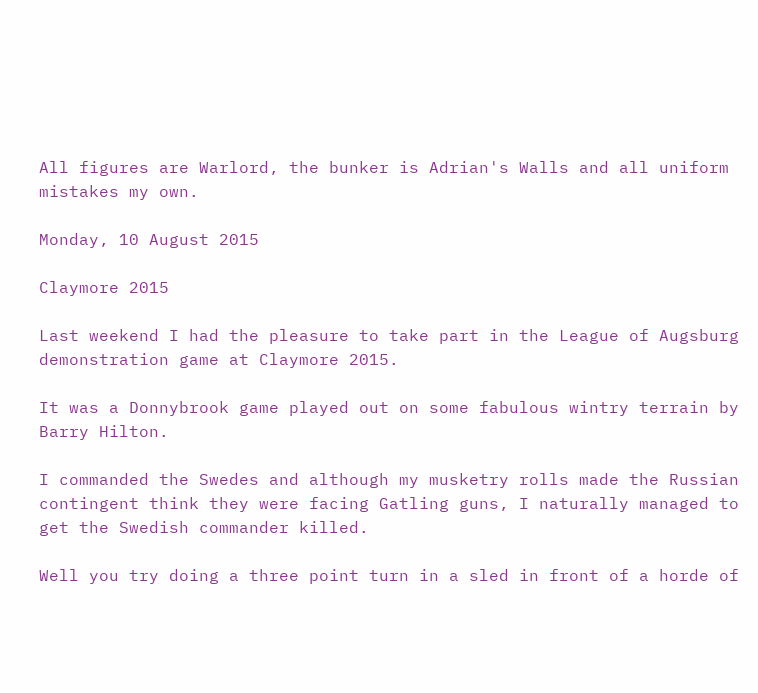All figures are Warlord, the bunker is Adrian's Walls and all uniform mistakes my own.

Monday, 10 August 2015

Claymore 2015

Last weekend I had the pleasure to take part in the League of Augsburg demonstration game at Claymore 2015.

It was a Donnybrook game played out on some fabulous wintry terrain by Barry Hilton.

I commanded the Swedes and although my musketry rolls made the Russian contingent think they were facing Gatling guns, I naturally managed to get the Swedish commander killed.

Well you try doing a three point turn in a sled in front of a horde of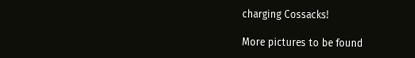charging Cossacks!

More pictures to be found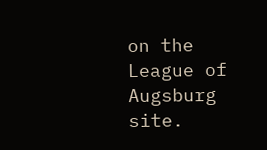on the League of Augsburg site.